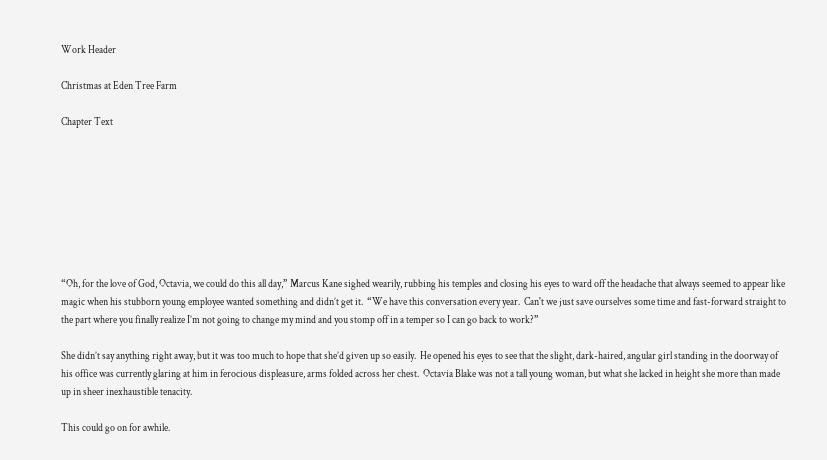Work Header

Christmas at Eden Tree Farm

Chapter Text








“Oh, for the love of God, Octavia, we could do this all day,” Marcus Kane sighed wearily, rubbing his temples and closing his eyes to ward off the headache that always seemed to appear like magic when his stubborn young employee wanted something and didn’t get it.  “We have this conversation every year.  Can't we just save ourselves some time and fast-forward straight to the part where you finally realize I’m not going to change my mind and you stomp off in a temper so I can go back to work?”

She didn’t say anything right away, but it was too much to hope that she’d given up so easily.  He opened his eyes to see that the slight, dark-haired, angular girl standing in the doorway of his office was currently glaring at him in ferocious displeasure, arms folded across her chest.  Octavia Blake was not a tall young woman, but what she lacked in height she more than made up in sheer inexhaustible tenacity.

This could go on for awhile.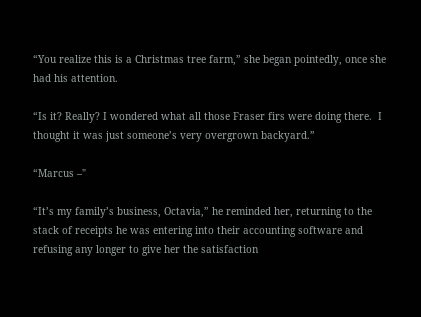“You realize this is a Christmas tree farm,” she began pointedly, once she had his attention.

“Is it? Really? I wondered what all those Fraser firs were doing there.  I thought it was just someone’s very overgrown backyard.”

“Marcus –"

“It’s my family’s business, Octavia,” he reminded her, returning to the stack of receipts he was entering into their accounting software and refusing any longer to give her the satisfaction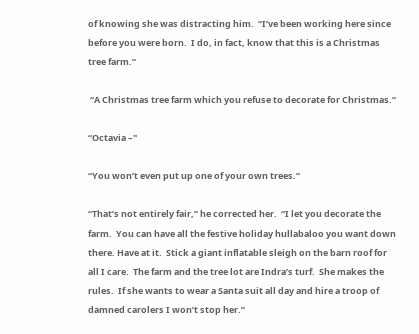of knowing she was distracting him.  “I’ve been working here since before you were born.  I do, in fact, know that this is a Christmas tree farm.”

 “A Christmas tree farm which you refuse to decorate for Christmas.”

“Octavia –"

“You won’t even put up one of your own trees.”

“That’s not entirely fair,” he corrected her.  “I let you decorate the farm.  You can have all the festive holiday hullabaloo you want down there. Have at it.  Stick a giant inflatable sleigh on the barn roof for all I care.  The farm and the tree lot are Indra’s turf.  She makes the rules.  If she wants to wear a Santa suit all day and hire a troop of damned carolers I won’t stop her.”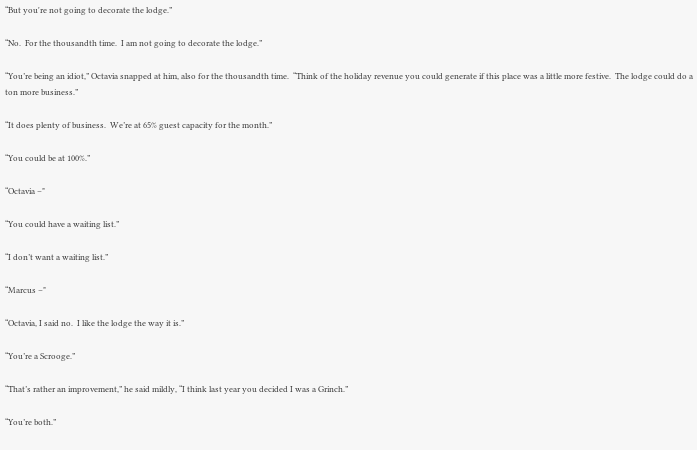“But you're not going to decorate the lodge.”

“No.  For the thousandth time.  I am not going to decorate the lodge.”

“You’re being an idiot,” Octavia snapped at him, also for the thousandth time.  “Think of the holiday revenue you could generate if this place was a little more festive.  The lodge could do a ton more business.”

“It does plenty of business.  We’re at 65% guest capacity for the month.”

“You could be at 100%.”

“Octavia –"

“You could have a waiting list.”

“I don’t want a waiting list.”

“Marcus –"

“Octavia, I said no.  I like the lodge the way it is.”

“You’re a Scrooge.”

“That’s rather an improvement,” he said mildly, “I think last year you decided I was a Grinch.”

“You’re both.”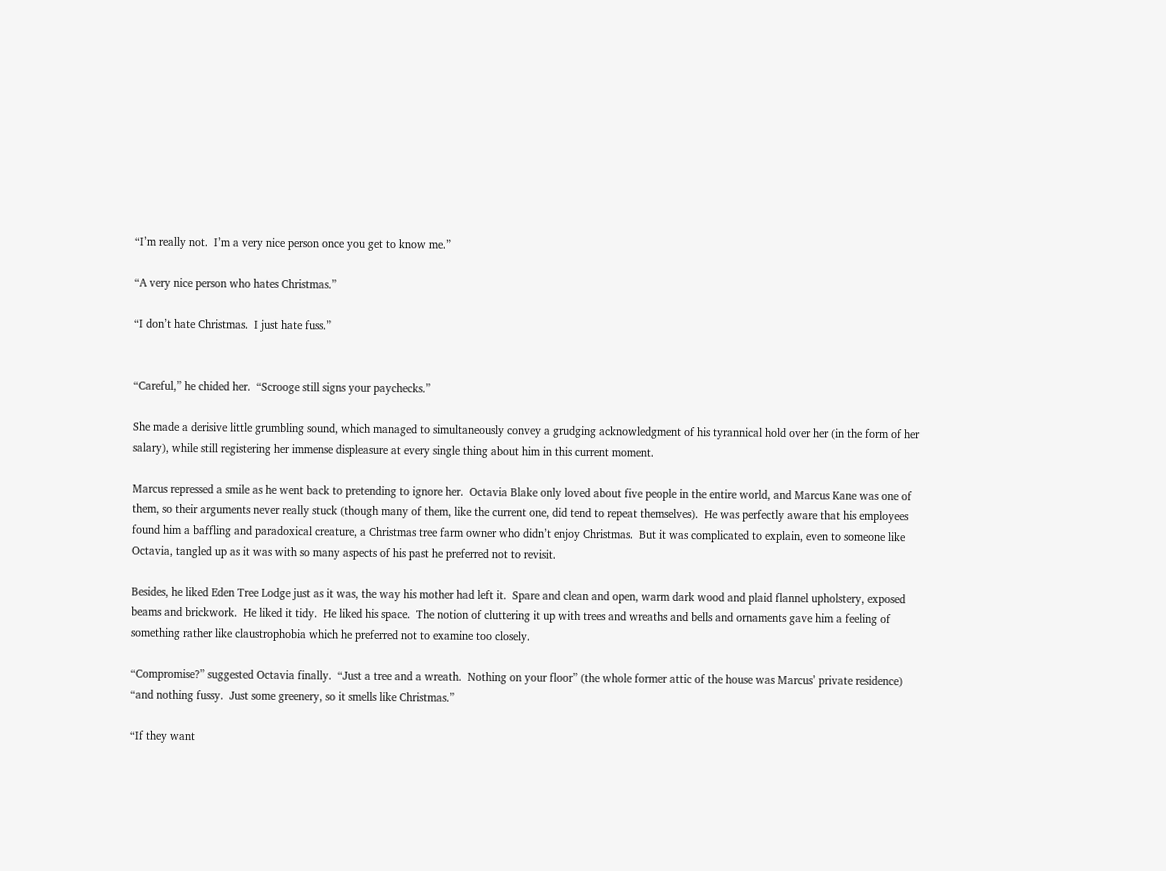“I’m really not.  I’m a very nice person once you get to know me.”

“A very nice person who hates Christmas.”

“I don’t hate Christmas.  I just hate fuss.”


“Careful,” he chided her.  “Scrooge still signs your paychecks.”

She made a derisive little grumbling sound, which managed to simultaneously convey a grudging acknowledgment of his tyrannical hold over her (in the form of her salary), while still registering her immense displeasure at every single thing about him in this current moment.

Marcus repressed a smile as he went back to pretending to ignore her.  Octavia Blake only loved about five people in the entire world, and Marcus Kane was one of them, so their arguments never really stuck (though many of them, like the current one, did tend to repeat themselves).  He was perfectly aware that his employees found him a baffling and paradoxical creature, a Christmas tree farm owner who didn’t enjoy Christmas.  But it was complicated to explain, even to someone like Octavia, tangled up as it was with so many aspects of his past he preferred not to revisit.

Besides, he liked Eden Tree Lodge just as it was, the way his mother had left it.  Spare and clean and open, warm dark wood and plaid flannel upholstery, exposed beams and brickwork.  He liked it tidy.  He liked his space.  The notion of cluttering it up with trees and wreaths and bells and ornaments gave him a feeling of something rather like claustrophobia which he preferred not to examine too closely.

“Compromise?” suggested Octavia finally.  “Just a tree and a wreath.  Nothing on your floor” (the whole former attic of the house was Marcus’ private residence) “and nothing fussy.  Just some greenery, so it smells like Christmas.”

“If they want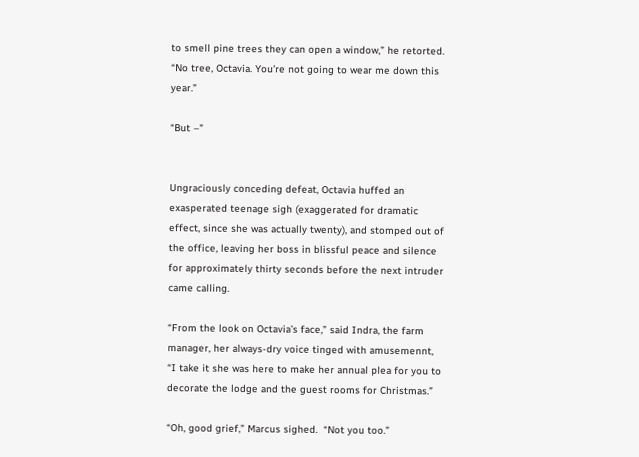to smell pine trees they can open a window,” he retorted.  “No tree, Octavia. You’re not going to wear me down this year.”

“But –"


Ungraciously conceding defeat, Octavia huffed an exasperated teenage sigh (exaggerated for dramatic effect, since she was actually twenty), and stomped out of the office, leaving her boss in blissful peace and silence for approximately thirty seconds before the next intruder came calling.

“From the look on Octavia’s face,” said Indra, the farm manager, her always-dry voice tinged with amusemennt, “I take it she was here to make her annual plea for you to decorate the lodge and the guest rooms for Christmas.”

“Oh, good grief,” Marcus sighed.  “Not you too.”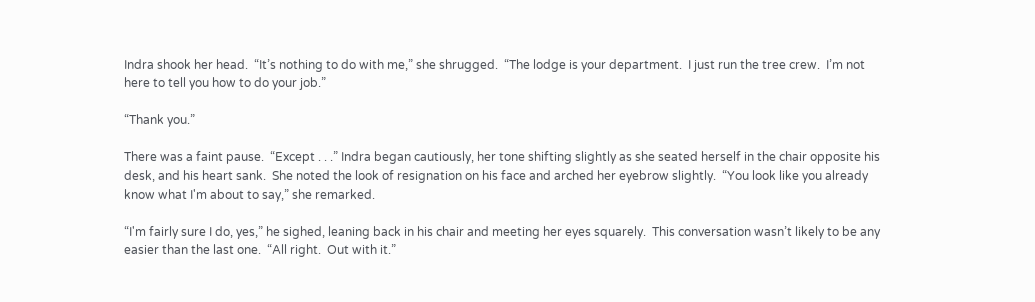Indra shook her head.  “It’s nothing to do with me,” she shrugged.  “The lodge is your department.  I just run the tree crew.  I’m not here to tell you how to do your job.”

“Thank you.”

There was a faint pause.  “Except . . .” Indra began cautiously, her tone shifting slightly as she seated herself in the chair opposite his desk, and his heart sank.  She noted the look of resignation on his face and arched her eyebrow slightly.  “You look like you already know what I'm about to say,” she remarked.

“I'm fairly sure I do, yes,” he sighed, leaning back in his chair and meeting her eyes squarely.  This conversation wasn’t likely to be any easier than the last one.  “All right.  Out with it.”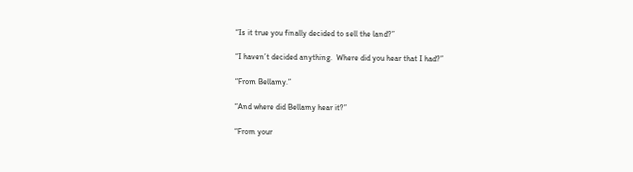“Is it true you finally decided to sell the land?”

“I haven’t decided anything.  Where did you hear that I had?”

“From Bellamy.”

“And where did Bellamy hear it?”

“From your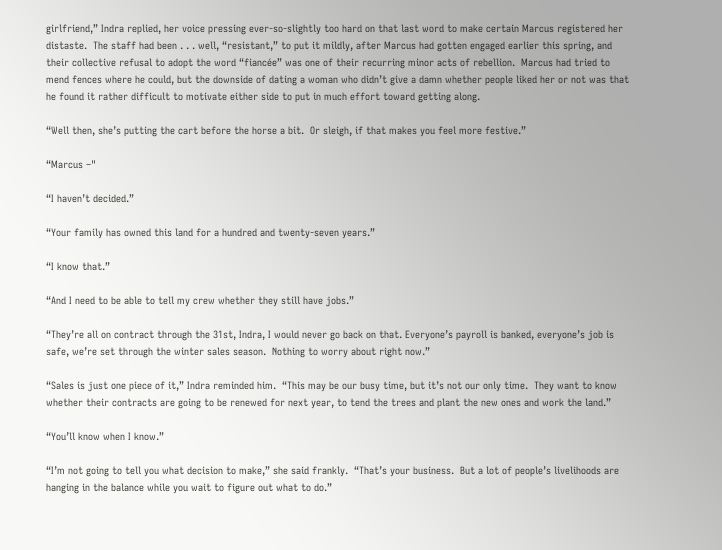girlfriend,” Indra replied, her voice pressing ever-so-slightly too hard on that last word to make certain Marcus registered her distaste.  The staff had been . . . well, “resistant,” to put it mildly, after Marcus had gotten engaged earlier this spring, and their collective refusal to adopt the word “fiancée” was one of their recurring minor acts of rebellion.  Marcus had tried to mend fences where he could, but the downside of dating a woman who didn’t give a damn whether people liked her or not was that he found it rather difficult to motivate either side to put in much effort toward getting along.

“Well then, she’s putting the cart before the horse a bit.  Or sleigh, if that makes you feel more festive.”

“Marcus –"

“I haven’t decided.”

“Your family has owned this land for a hundred and twenty-seven years.”

“I know that.”

“And I need to be able to tell my crew whether they still have jobs.”

“They’re all on contract through the 31st, Indra, I would never go back on that. Everyone’s payroll is banked, everyone’s job is safe, we’re set through the winter sales season.  Nothing to worry about right now.”

“Sales is just one piece of it,” Indra reminded him.  “This may be our busy time, but it’s not our only time.  They want to know whether their contracts are going to be renewed for next year, to tend the trees and plant the new ones and work the land.”

“You’ll know when I know.”

“I’m not going to tell you what decision to make,” she said frankly.  “That’s your business.  But a lot of people’s livelihoods are hanging in the balance while you wait to figure out what to do.”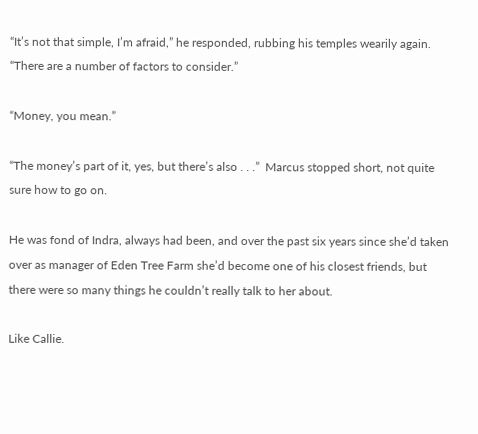“It’s not that simple, I’m afraid,” he responded, rubbing his temples wearily again.  “There are a number of factors to consider.”

“Money, you mean.”

“The money’s part of it, yes, but there’s also . . .”  Marcus stopped short, not quite sure how to go on.

He was fond of Indra, always had been, and over the past six years since she’d taken over as manager of Eden Tree Farm she’d become one of his closest friends, but there were so many things he couldn’t really talk to her about.

Like Callie.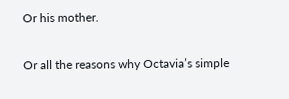Or his mother.

Or all the reasons why Octavia’s simple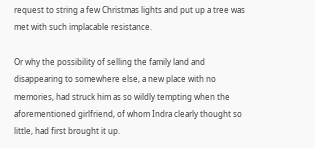request to string a few Christmas lights and put up a tree was met with such implacable resistance.

Or why the possibility of selling the family land and disappearing to somewhere else, a new place with no memories, had struck him as so wildly tempting when the aforementioned girlfriend, of whom Indra clearly thought so little, had first brought it up.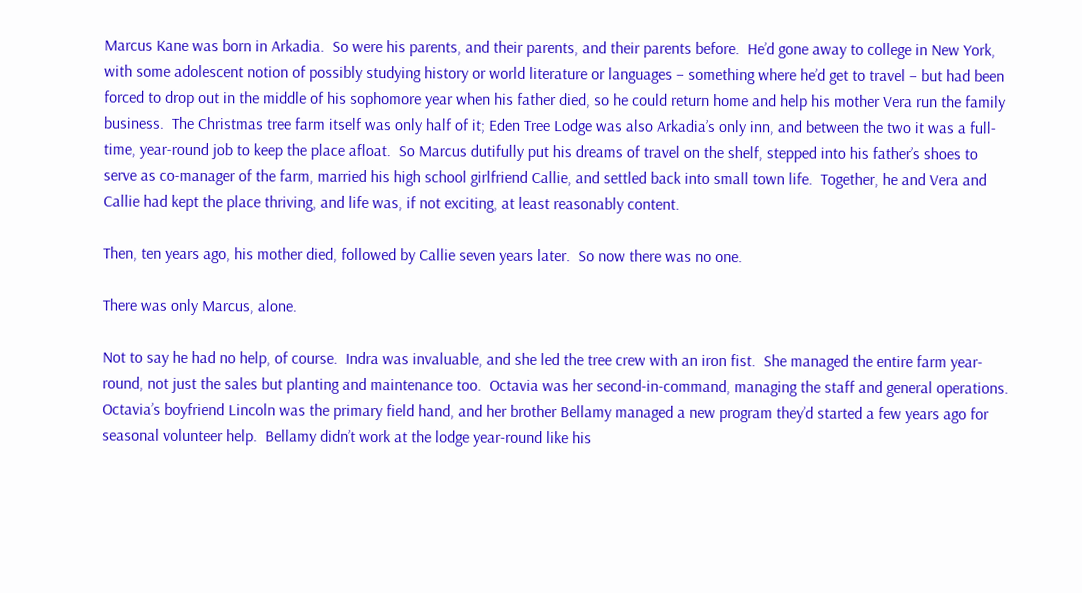Marcus Kane was born in Arkadia.  So were his parents, and their parents, and their parents before.  He’d gone away to college in New York, with some adolescent notion of possibly studying history or world literature or languages – something where he’d get to travel – but had been forced to drop out in the middle of his sophomore year when his father died, so he could return home and help his mother Vera run the family business.  The Christmas tree farm itself was only half of it; Eden Tree Lodge was also Arkadia’s only inn, and between the two it was a full-time, year-round job to keep the place afloat.  So Marcus dutifully put his dreams of travel on the shelf, stepped into his father’s shoes to serve as co-manager of the farm, married his high school girlfriend Callie, and settled back into small town life.  Together, he and Vera and Callie had kept the place thriving, and life was, if not exciting, at least reasonably content.

Then, ten years ago, his mother died, followed by Callie seven years later.  So now there was no one.

There was only Marcus, alone.

Not to say he had no help, of course.  Indra was invaluable, and she led the tree crew with an iron fist.  She managed the entire farm year-round, not just the sales but planting and maintenance too.  Octavia was her second-in-command, managing the staff and general operations.  Octavia’s boyfriend Lincoln was the primary field hand, and her brother Bellamy managed a new program they’d started a few years ago for seasonal volunteer help.  Bellamy didn’t work at the lodge year-round like his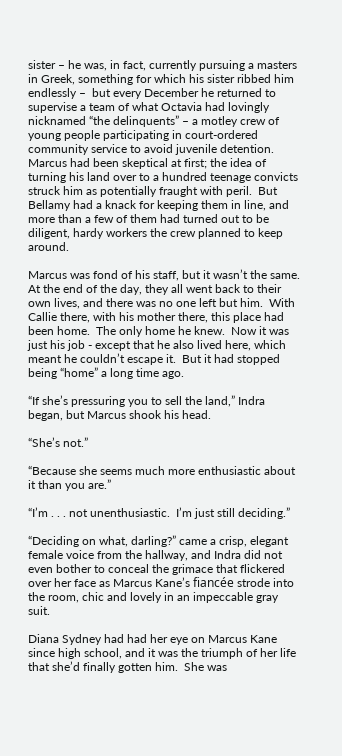sister – he was, in fact, currently pursuing a masters in Greek, something for which his sister ribbed him endlessly –  but every December he returned to supervise a team of what Octavia had lovingly nicknamed “the delinquents” – a motley crew of young people participating in court-ordered community service to avoid juvenile detention.  Marcus had been skeptical at first; the idea of turning his land over to a hundred teenage convicts struck him as potentially fraught with peril.  But Bellamy had a knack for keeping them in line, and more than a few of them had turned out to be diligent, hardy workers the crew planned to keep around.

Marcus was fond of his staff, but it wasn’t the same.  At the end of the day, they all went back to their own lives, and there was no one left but him.  With Callie there, with his mother there, this place had been home.  The only home he knew.  Now it was just his job - except that he also lived here, which meant he couldn’t escape it.  But it had stopped being “home” a long time ago.

“If she’s pressuring you to sell the land,” Indra began, but Marcus shook his head.

“She’s not.”

“Because she seems much more enthusiastic about it than you are.”

“I’m . . . not unenthusiastic.  I’m just still deciding.”

“Deciding on what, darling?” came a crisp, elegant female voice from the hallway, and Indra did not even bother to conceal the grimace that flickered over her face as Marcus Kane’s fiancée strode into the room, chic and lovely in an impeccable gray suit.

Diana Sydney had had her eye on Marcus Kane since high school, and it was the triumph of her life that she’d finally gotten him.  She was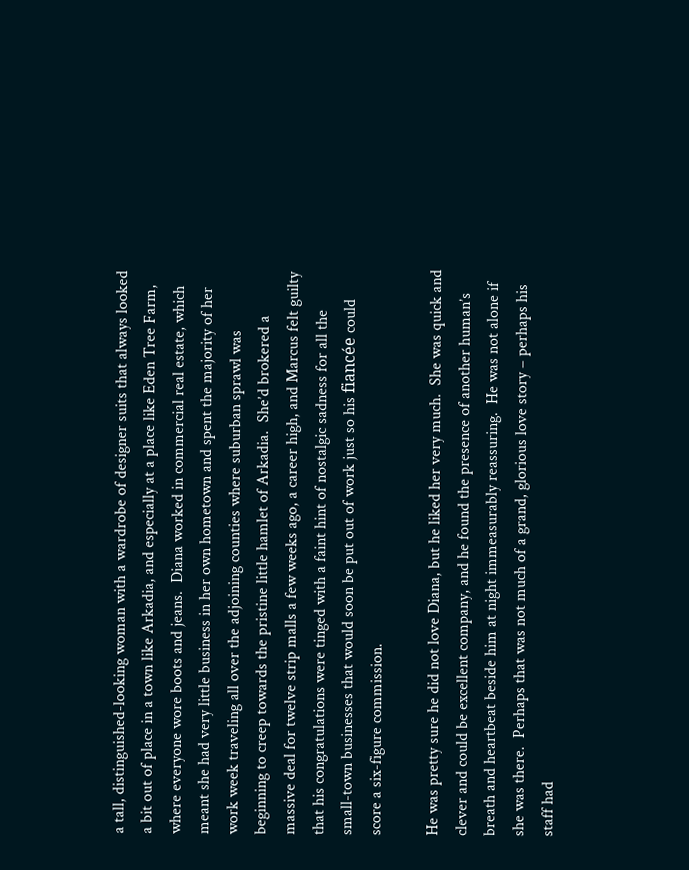a tall, distinguished-looking woman with a wardrobe of designer suits that always looked a bit out of place in a town like Arkadia, and especially at a place like Eden Tree Farm, where everyone wore boots and jeans.  Diana worked in commercial real estate, which meant she had very little business in her own hometown and spent the majority of her work week traveling all over the adjoining counties where suburban sprawl was beginning to creep towards the pristine little hamlet of Arkadia.  She’d brokered a massive deal for twelve strip malls a few weeks ago, a career high, and Marcus felt guilty that his congratulations were tinged with a faint hint of nostalgic sadness for all the small-town businesses that would soon be put out of work just so his fiancée could score a six-figure commission.

He was pretty sure he did not love Diana, but he liked her very much.  She was quick and clever and could be excellent company, and he found the presence of another human’s breath and heartbeat beside him at night immeasurably reassuring.  He was not alone if she was there.  Perhaps that was not much of a grand, glorious love story – perhaps his staff had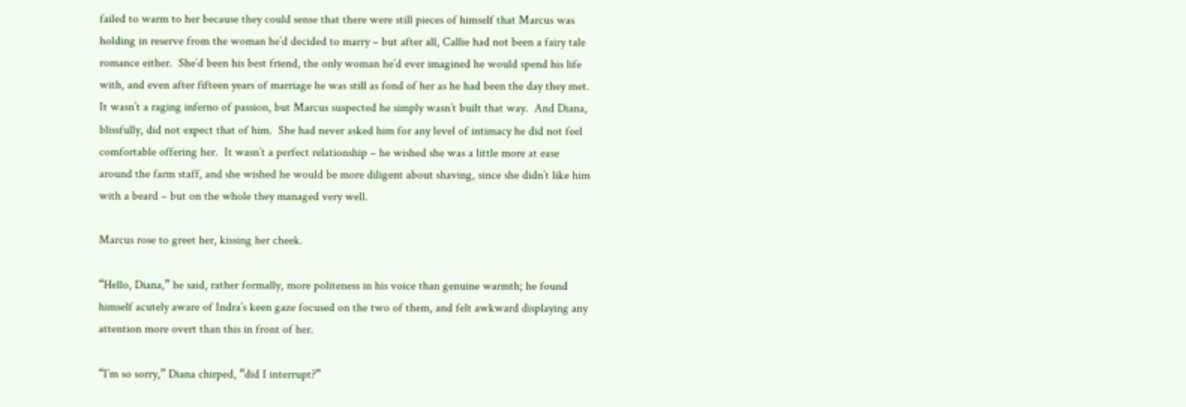failed to warm to her because they could sense that there were still pieces of himself that Marcus was holding in reserve from the woman he’d decided to marry – but after all, Callie had not been a fairy tale romance either.  She’d been his best friend, the only woman he’d ever imagined he would spend his life with, and even after fifteen years of marriage he was still as fond of her as he had been the day they met.  It wasn’t a raging inferno of passion, but Marcus suspected he simply wasn’t built that way.  And Diana, blissfully, did not expect that of him.  She had never asked him for any level of intimacy he did not feel comfortable offering her.  It wasn’t a perfect relationship – he wished she was a little more at ease around the farm staff, and she wished he would be more diligent about shaving, since she didn’t like him with a beard – but on the whole they managed very well.

Marcus rose to greet her, kissing her cheek.

“Hello, Diana,” he said, rather formally, more politeness in his voice than genuine warmth; he found himself acutely aware of Indra’s keen gaze focused on the two of them, and felt awkward displaying any attention more overt than this in front of her.

“I’m so sorry,” Diana chirped, “did I interrupt?”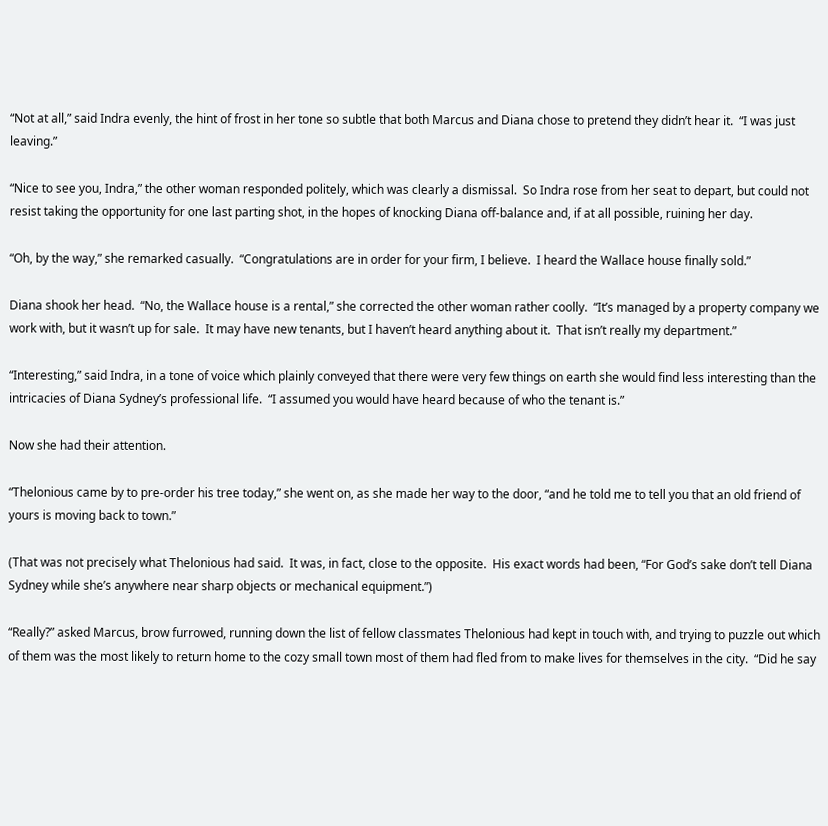“Not at all,” said Indra evenly, the hint of frost in her tone so subtle that both Marcus and Diana chose to pretend they didn’t hear it.  “I was just leaving.”

“Nice to see you, Indra,” the other woman responded politely, which was clearly a dismissal.  So Indra rose from her seat to depart, but could not resist taking the opportunity for one last parting shot, in the hopes of knocking Diana off-balance and, if at all possible, ruining her day.

“Oh, by the way,” she remarked casually.  “Congratulations are in order for your firm, I believe.  I heard the Wallace house finally sold.”

Diana shook her head.  “No, the Wallace house is a rental,” she corrected the other woman rather coolly.  “It’s managed by a property company we work with, but it wasn’t up for sale.  It may have new tenants, but I haven’t heard anything about it.  That isn’t really my department.”

“Interesting,” said Indra, in a tone of voice which plainly conveyed that there were very few things on earth she would find less interesting than the intricacies of Diana Sydney’s professional life.  “I assumed you would have heard because of who the tenant is.”

Now she had their attention.

“Thelonious came by to pre-order his tree today,” she went on, as she made her way to the door, “and he told me to tell you that an old friend of yours is moving back to town.”

(That was not precisely what Thelonious had said.  It was, in fact, close to the opposite.  His exact words had been, “For God’s sake don’t tell Diana Sydney while she’s anywhere near sharp objects or mechanical equipment.”)

“Really?” asked Marcus, brow furrowed, running down the list of fellow classmates Thelonious had kept in touch with, and trying to puzzle out which of them was the most likely to return home to the cozy small town most of them had fled from to make lives for themselves in the city.  “Did he say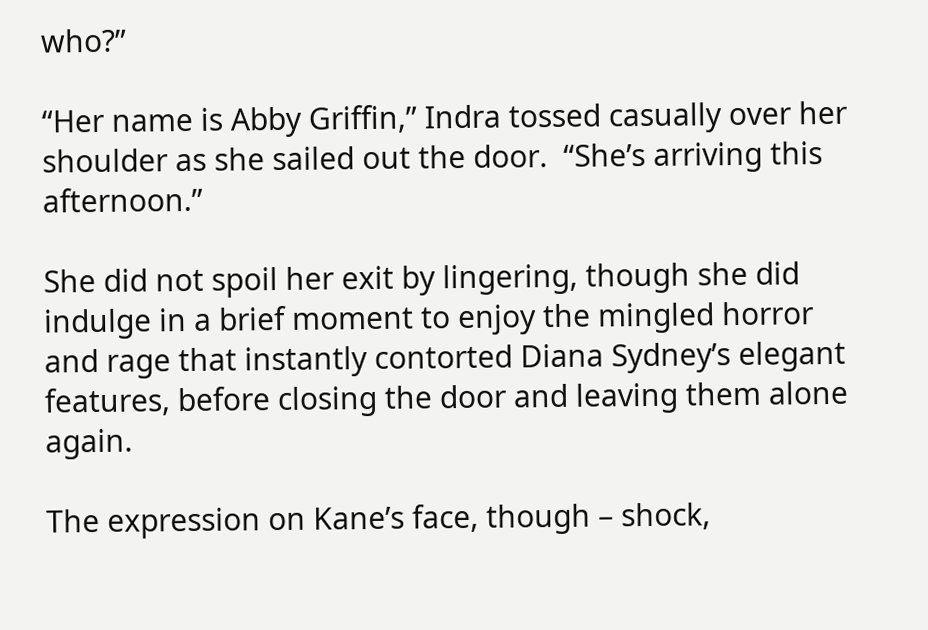who?”

“Her name is Abby Griffin,” Indra tossed casually over her shoulder as she sailed out the door.  “She’s arriving this afternoon.”

She did not spoil her exit by lingering, though she did indulge in a brief moment to enjoy the mingled horror and rage that instantly contorted Diana Sydney’s elegant features, before closing the door and leaving them alone again.

The expression on Kane’s face, though – shock,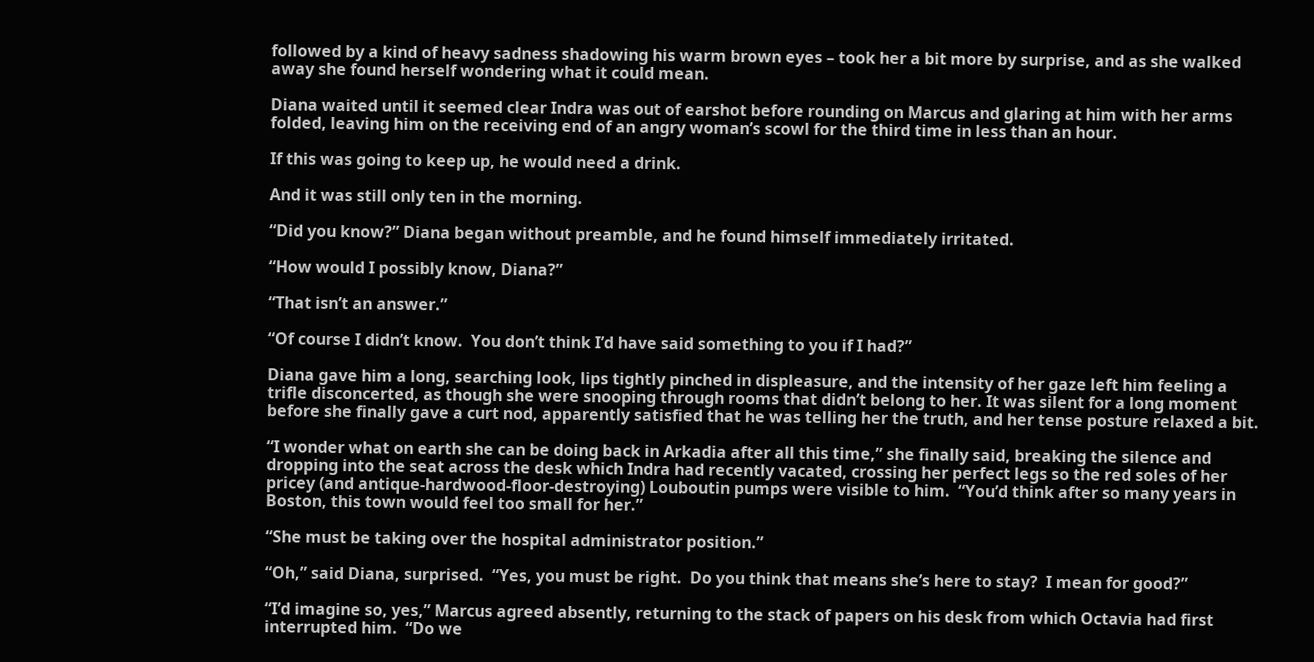followed by a kind of heavy sadness shadowing his warm brown eyes – took her a bit more by surprise, and as she walked away she found herself wondering what it could mean.

Diana waited until it seemed clear Indra was out of earshot before rounding on Marcus and glaring at him with her arms folded, leaving him on the receiving end of an angry woman’s scowl for the third time in less than an hour.

If this was going to keep up, he would need a drink.

And it was still only ten in the morning.

“Did you know?” Diana began without preamble, and he found himself immediately irritated.

“How would I possibly know, Diana?”

“That isn’t an answer.”

“Of course I didn’t know.  You don’t think I’d have said something to you if I had?”

Diana gave him a long, searching look, lips tightly pinched in displeasure, and the intensity of her gaze left him feeling a trifle disconcerted, as though she were snooping through rooms that didn’t belong to her. It was silent for a long moment before she finally gave a curt nod, apparently satisfied that he was telling her the truth, and her tense posture relaxed a bit.

“I wonder what on earth she can be doing back in Arkadia after all this time,” she finally said, breaking the silence and dropping into the seat across the desk which Indra had recently vacated, crossing her perfect legs so the red soles of her pricey (and antique-hardwood-floor-destroying) Louboutin pumps were visible to him.  “You’d think after so many years in Boston, this town would feel too small for her.”

“She must be taking over the hospital administrator position.”

“Oh,” said Diana, surprised.  “Yes, you must be right.  Do you think that means she’s here to stay?  I mean for good?”

“I’d imagine so, yes,” Marcus agreed absently, returning to the stack of papers on his desk from which Octavia had first interrupted him.  “Do we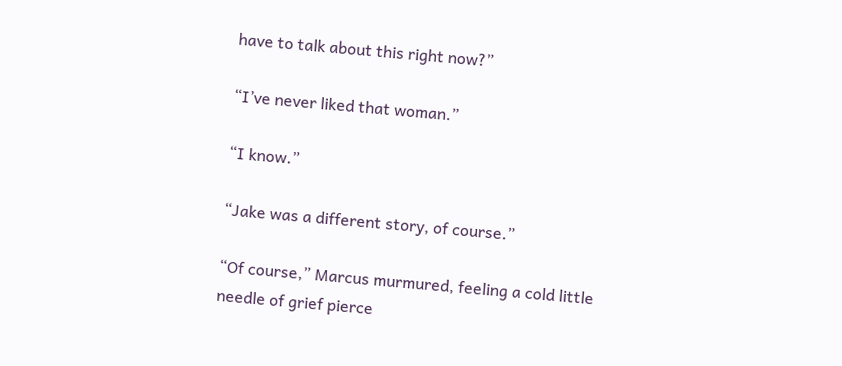have to talk about this right now?”

“I’ve never liked that woman.”

“I know.”

“Jake was a different story, of course.”

“Of course,” Marcus murmured, feeling a cold little needle of grief pierce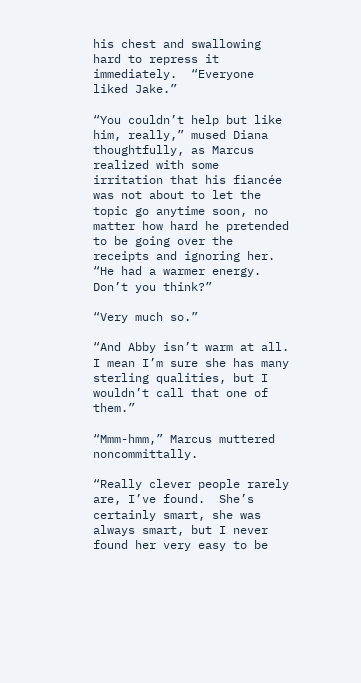his chest and swallowing hard to repress it immediately.  “Everyone liked Jake.”

“You couldn’t help but like him, really,” mused Diana thoughtfully, as Marcus realized with some irritation that his fiancée was not about to let the topic go anytime soon, no matter how hard he pretended to be going over the receipts and ignoring her.  “He had a warmer energy.  Don’t you think?”

“Very much so.”

“And Abby isn’t warm at all.  I mean I’m sure she has many sterling qualities, but I wouldn’t call that one of them.”

“Mmm-hmm,” Marcus muttered noncommittally.

“Really clever people rarely are, I’ve found.  She’s certainly smart, she was always smart, but I never found her very easy to be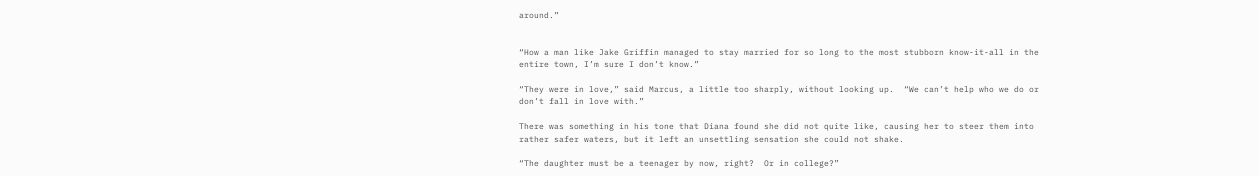around.”


“How a man like Jake Griffin managed to stay married for so long to the most stubborn know-it-all in the entire town, I’m sure I don’t know.”

“They were in love,” said Marcus, a little too sharply, without looking up.  “We can’t help who we do or don’t fall in love with.”

There was something in his tone that Diana found she did not quite like, causing her to steer them into rather safer waters, but it left an unsettling sensation she could not shake.

“The daughter must be a teenager by now, right?  Or in college?”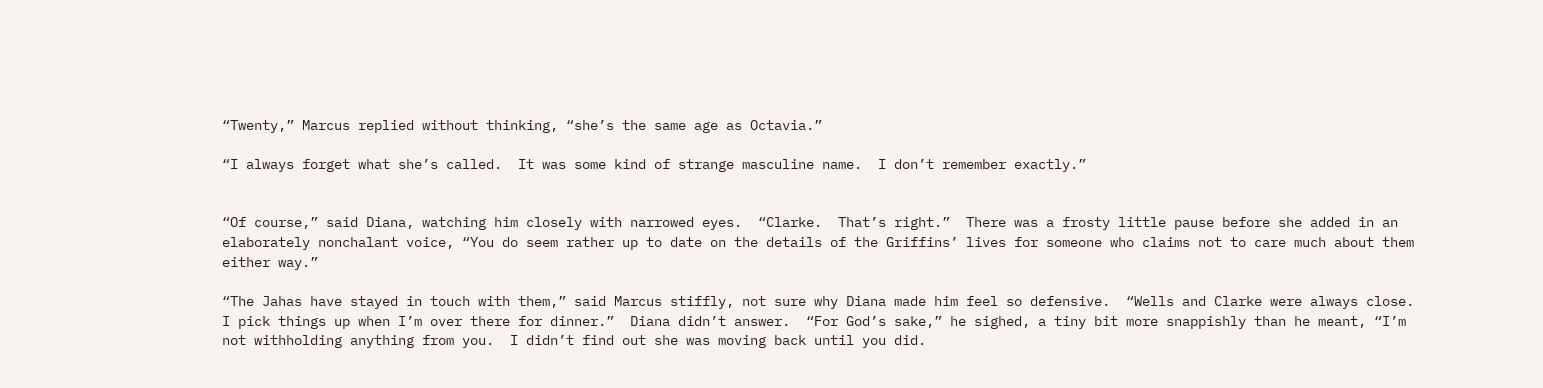“Twenty,” Marcus replied without thinking, “she’s the same age as Octavia.”

“I always forget what she’s called.  It was some kind of strange masculine name.  I don’t remember exactly.”


“Of course,” said Diana, watching him closely with narrowed eyes.  “Clarke.  That’s right.”  There was a frosty little pause before she added in an elaborately nonchalant voice, “You do seem rather up to date on the details of the Griffins’ lives for someone who claims not to care much about them either way.”

“The Jahas have stayed in touch with them,” said Marcus stiffly, not sure why Diana made him feel so defensive.  “Wells and Clarke were always close.  I pick things up when I’m over there for dinner.”  Diana didn’t answer.  “For God’s sake,” he sighed, a tiny bit more snappishly than he meant, “I’m not withholding anything from you.  I didn’t find out she was moving back until you did.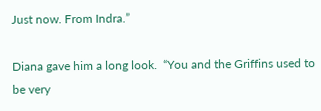Just now. From Indra.”

Diana gave him a long look.  “You and the Griffins used to be very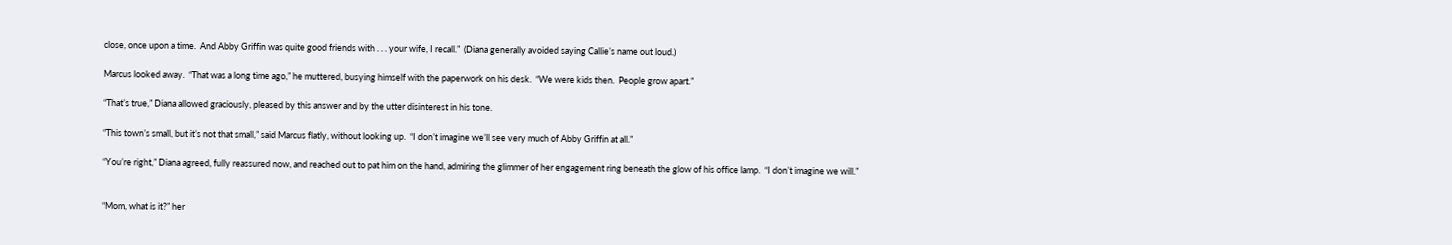close, once upon a time.  And Abby Griffin was quite good friends with . . . your wife, I recall.”  (Diana generally avoided saying Callie’s name out loud.)

Marcus looked away.  “That was a long time ago,” he muttered, busying himself with the paperwork on his desk.  “We were kids then.  People grow apart.”

“That’s true,” Diana allowed graciously, pleased by this answer and by the utter disinterest in his tone.

“This town’s small, but it’s not that small,” said Marcus flatly, without looking up.  “I don’t imagine we’ll see very much of Abby Griffin at all.”

“You’re right,” Diana agreed, fully reassured now, and reached out to pat him on the hand, admiring the glimmer of her engagement ring beneath the glow of his office lamp.  “I don’t imagine we will.”


“Mom, what is it?” her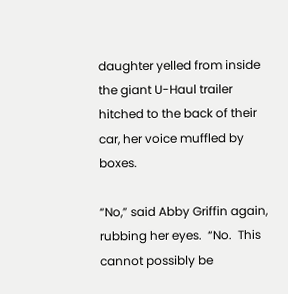daughter yelled from inside the giant U-Haul trailer hitched to the back of their car, her voice muffled by boxes.

“No,” said Abby Griffin again, rubbing her eyes.  “No.  This cannot possibly be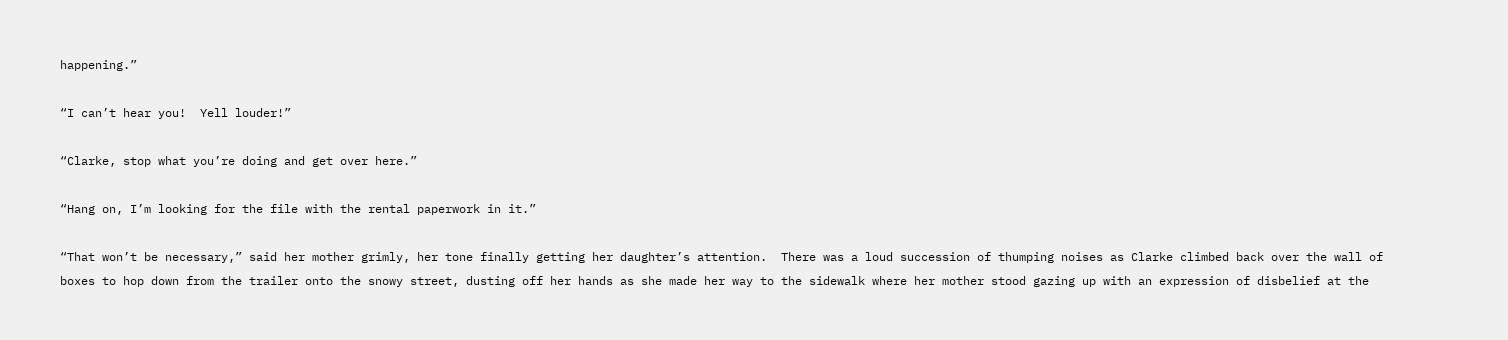happening.”

“I can’t hear you!  Yell louder!”

“Clarke, stop what you’re doing and get over here.”

“Hang on, I’m looking for the file with the rental paperwork in it.”

“That won’t be necessary,” said her mother grimly, her tone finally getting her daughter’s attention.  There was a loud succession of thumping noises as Clarke climbed back over the wall of boxes to hop down from the trailer onto the snowy street, dusting off her hands as she made her way to the sidewalk where her mother stood gazing up with an expression of disbelief at the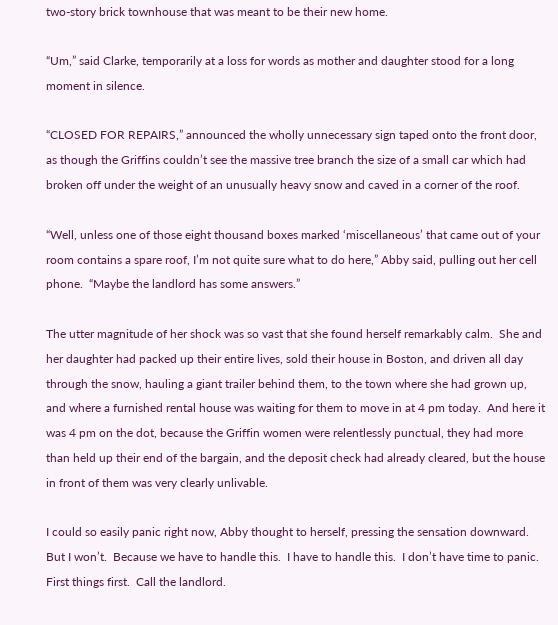two-story brick townhouse that was meant to be their new home.

“Um,” said Clarke, temporarily at a loss for words as mother and daughter stood for a long moment in silence.

“CLOSED FOR REPAIRS,” announced the wholly unnecessary sign taped onto the front door, as though the Griffins couldn’t see the massive tree branch the size of a small car which had broken off under the weight of an unusually heavy snow and caved in a corner of the roof.

“Well, unless one of those eight thousand boxes marked ‘miscellaneous’ that came out of your room contains a spare roof, I’m not quite sure what to do here,” Abby said, pulling out her cell phone.  “Maybe the landlord has some answers.”

The utter magnitude of her shock was so vast that she found herself remarkably calm.  She and her daughter had packed up their entire lives, sold their house in Boston, and driven all day through the snow, hauling a giant trailer behind them, to the town where she had grown up, and where a furnished rental house was waiting for them to move in at 4 pm today.  And here it was 4 pm on the dot, because the Griffin women were relentlessly punctual, they had more than held up their end of the bargain, and the deposit check had already cleared, but the house in front of them was very clearly unlivable.

I could so easily panic right now, Abby thought to herself, pressing the sensation downward.  But I won’t.  Because we have to handle this.  I have to handle this.  I don’t have time to panic.  First things first.  Call the landlord.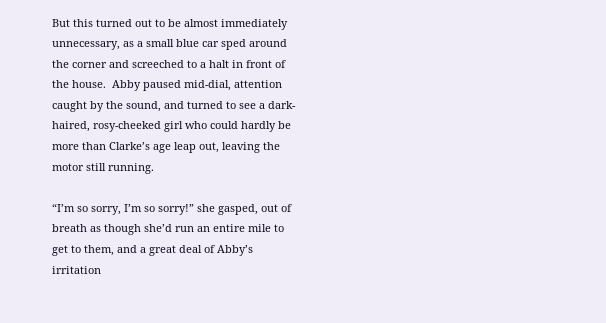But this turned out to be almost immediately unnecessary, as a small blue car sped around the corner and screeched to a halt in front of the house.  Abby paused mid-dial, attention caught by the sound, and turned to see a dark-haired, rosy-cheeked girl who could hardly be more than Clarke’s age leap out, leaving the motor still running.

“I’m so sorry, I’m so sorry!” she gasped, out of breath as though she’d run an entire mile to get to them, and a great deal of Abby’s irritation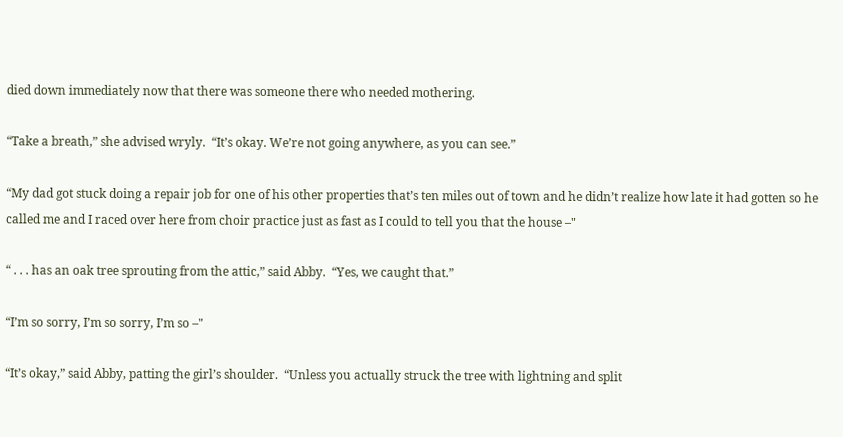died down immediately now that there was someone there who needed mothering.

“Take a breath,” she advised wryly.  “It’s okay. We’re not going anywhere, as you can see.”

“My dad got stuck doing a repair job for one of his other properties that’s ten miles out of town and he didn’t realize how late it had gotten so he called me and I raced over here from choir practice just as fast as I could to tell you that the house –"

“ . . . has an oak tree sprouting from the attic,” said Abby.  “Yes, we caught that.”

“I’m so sorry, I’m so sorry, I’m so –"

“It’s okay,” said Abby, patting the girl’s shoulder.  “Unless you actually struck the tree with lightning and split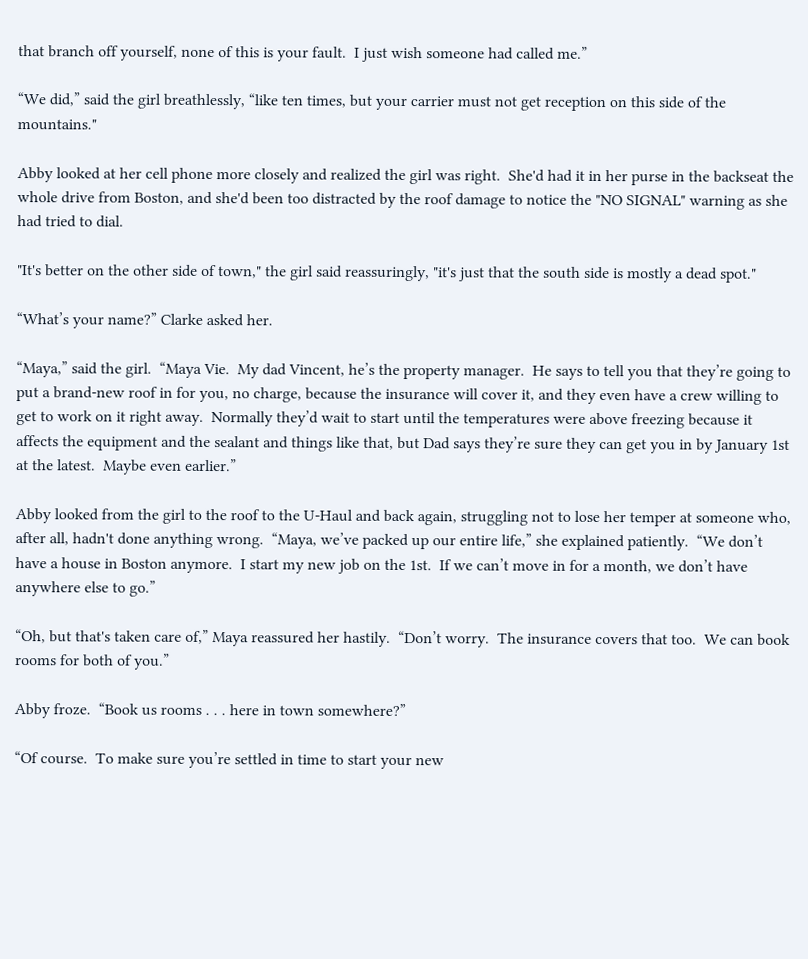that branch off yourself, none of this is your fault.  I just wish someone had called me.”

“We did,” said the girl breathlessly, “like ten times, but your carrier must not get reception on this side of the mountains."

Abby looked at her cell phone more closely and realized the girl was right.  She'd had it in her purse in the backseat the whole drive from Boston, and she'd been too distracted by the roof damage to notice the "NO SIGNAL" warning as she had tried to dial.

"It's better on the other side of town," the girl said reassuringly, "it's just that the south side is mostly a dead spot."

“What’s your name?” Clarke asked her.

“Maya,” said the girl.  “Maya Vie.  My dad Vincent, he’s the property manager.  He says to tell you that they’re going to put a brand-new roof in for you, no charge, because the insurance will cover it, and they even have a crew willing to get to work on it right away.  Normally they’d wait to start until the temperatures were above freezing because it affects the equipment and the sealant and things like that, but Dad says they’re sure they can get you in by January 1st at the latest.  Maybe even earlier.”

Abby looked from the girl to the roof to the U-Haul and back again, struggling not to lose her temper at someone who, after all, hadn't done anything wrong.  “Maya, we’ve packed up our entire life,” she explained patiently.  “We don’t have a house in Boston anymore.  I start my new job on the 1st.  If we can’t move in for a month, we don’t have anywhere else to go.”

“Oh, but that's taken care of,” Maya reassured her hastily.  “Don’t worry.  The insurance covers that too.  We can book rooms for both of you.”

Abby froze.  “Book us rooms . . . here in town somewhere?”

“Of course.  To make sure you’re settled in time to start your new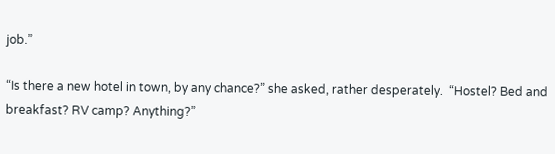job.”

“Is there a new hotel in town, by any chance?” she asked, rather desperately.  “Hostel? Bed and breakfast? RV camp? Anything?”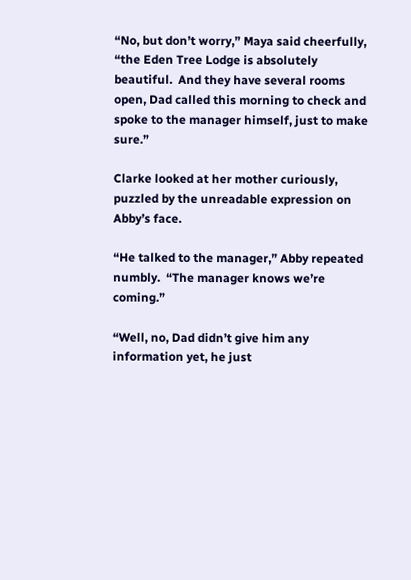“No, but don’t worry,” Maya said cheerfully, “the Eden Tree Lodge is absolutely beautiful.  And they have several rooms open, Dad called this morning to check and spoke to the manager himself, just to make sure.”

Clarke looked at her mother curiously, puzzled by the unreadable expression on Abby’s face.

“He talked to the manager,” Abby repeated numbly.  “The manager knows we’re coming.”

“Well, no, Dad didn’t give him any information yet, he just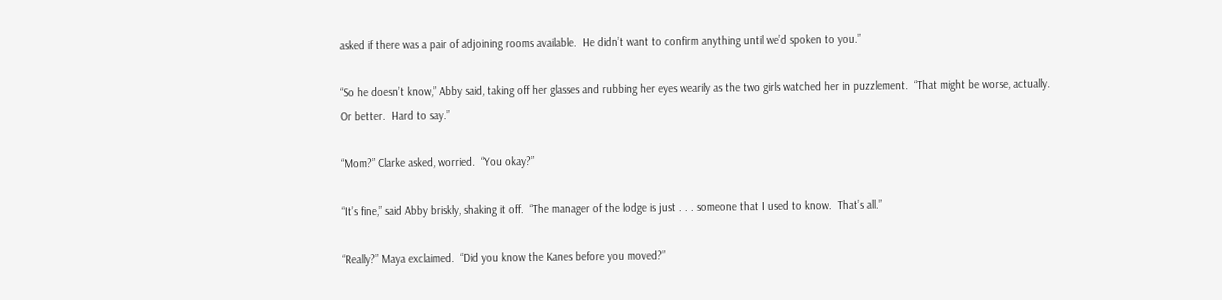asked if there was a pair of adjoining rooms available.  He didn’t want to confirm anything until we’d spoken to you.”

“So he doesn’t know,” Abby said, taking off her glasses and rubbing her eyes wearily as the two girls watched her in puzzlement.  “That might be worse, actually.  Or better.  Hard to say.”

“Mom?” Clarke asked, worried.  “You okay?”

“It’s fine,” said Abby briskly, shaking it off.  “The manager of the lodge is just . . . someone that I used to know.  That’s all.”

“Really?” Maya exclaimed.  “Did you know the Kanes before you moved?”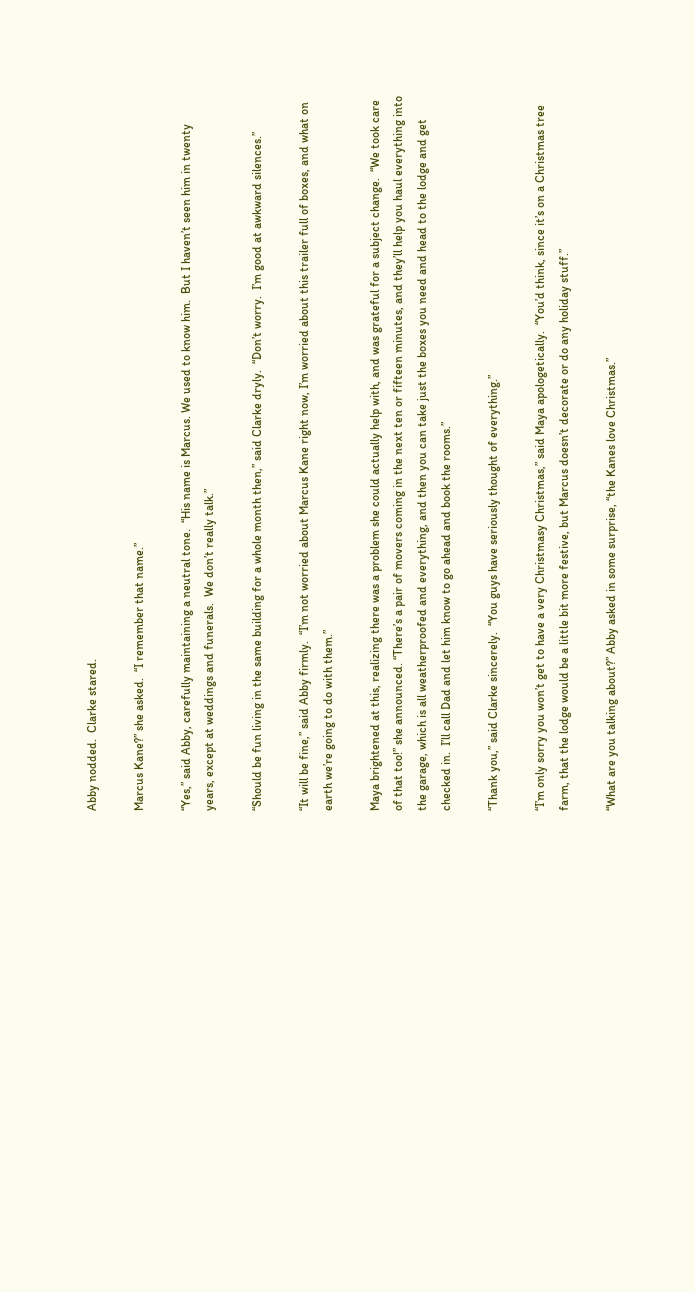Abby nodded.  Clarke stared.

Marcus Kane?” she asked.  “I remember that name.”

“Yes,” said Abby, carefully maintaining a neutral tone.  “His name is Marcus. We used to know him.  But I haven’t seen him in twenty years, except at weddings and funerals.  We don’t really talk.”

“Should be fun living in the same building for a whole month then,” said Clarke dryly.  “Don’t worry.  I’m good at awkward silences.”

“It will be fine,” said Abby firmly.  “I’m not worried about Marcus Kane right now, I’m worried about this trailer full of boxes, and what on earth we’re going to do with them.”

Maya brightened at this, realizing there was a problem she could actually help with, and was grateful for a subject change.  “We took care of that too!” she announced. “There’s a pair of movers coming in the next ten or fifteen minutes, and they’ll help you haul everything into the garage, which is all weatherproofed and everything, and then you can take just the boxes you need and head to the lodge and get checked in.  I’ll call Dad and let him know to go ahead and book the rooms.”

“Thank you,” said Clarke sincerely.  “You guys have seriously thought of everything.”

“I’m only sorry you won’t get to have a very Christmasy Christmas,” said Maya apologetically.  “You’d think, since it’s on a Christmas tree farm, that the lodge would be a little bit more festive, but Marcus doesn’t decorate or do any holiday stuff.”

“What are you talking about?” Abby asked in some surprise, “the Kanes love Christmas.”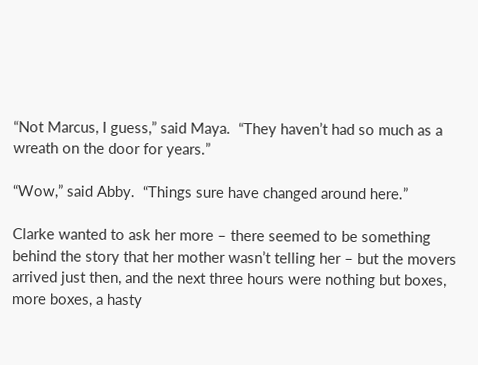“Not Marcus, I guess,” said Maya.  “They haven’t had so much as a wreath on the door for years.”

“Wow,” said Abby.  “Things sure have changed around here.”

Clarke wanted to ask her more – there seemed to be something behind the story that her mother wasn’t telling her – but the movers arrived just then, and the next three hours were nothing but boxes, more boxes, a hasty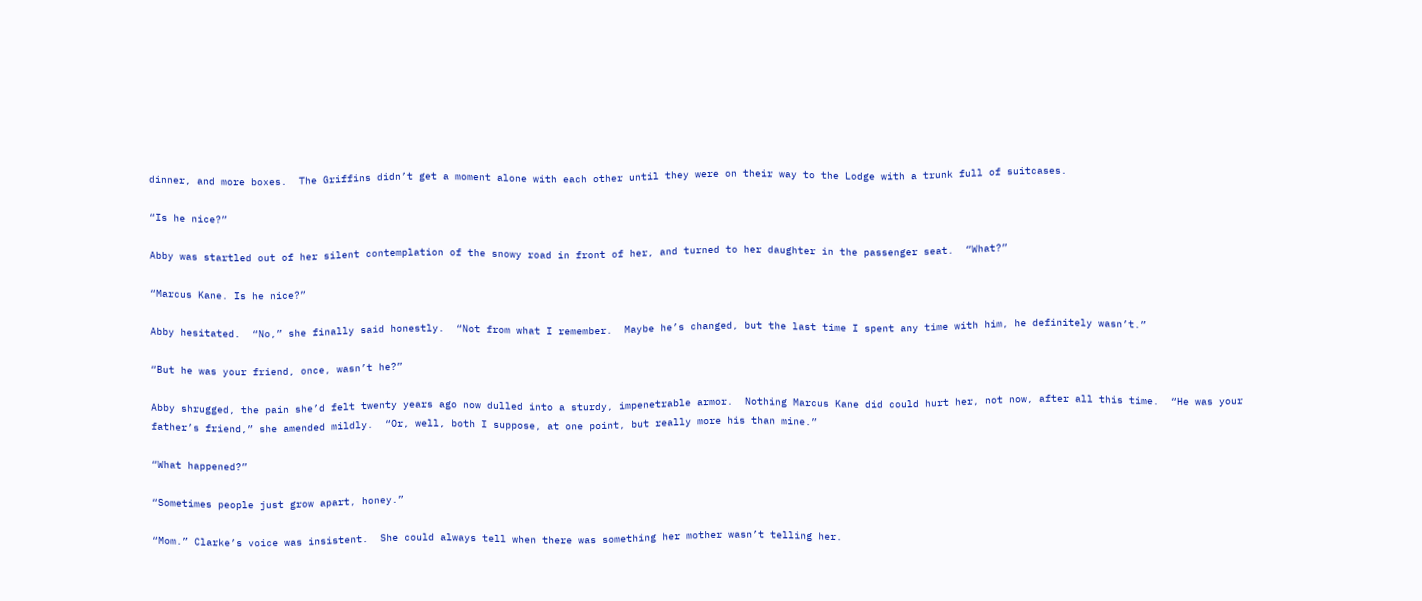dinner, and more boxes.  The Griffins didn’t get a moment alone with each other until they were on their way to the Lodge with a trunk full of suitcases.

“Is he nice?”

Abby was startled out of her silent contemplation of the snowy road in front of her, and turned to her daughter in the passenger seat.  “What?”

“Marcus Kane. Is he nice?”

Abby hesitated.  “No,” she finally said honestly.  “Not from what I remember.  Maybe he’s changed, but the last time I spent any time with him, he definitely wasn’t.”

“But he was your friend, once, wasn’t he?”

Abby shrugged, the pain she’d felt twenty years ago now dulled into a sturdy, impenetrable armor.  Nothing Marcus Kane did could hurt her, not now, after all this time.  “He was your father’s friend,” she amended mildly.  “Or, well, both I suppose, at one point, but really more his than mine.”

“What happened?”

“Sometimes people just grow apart, honey.”

“Mom.” Clarke’s voice was insistent.  She could always tell when there was something her mother wasn’t telling her.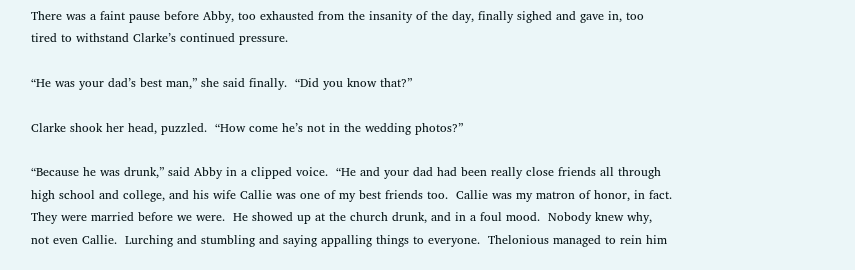There was a faint pause before Abby, too exhausted from the insanity of the day, finally sighed and gave in, too tired to withstand Clarke’s continued pressure.

“He was your dad’s best man,” she said finally.  “Did you know that?”

Clarke shook her head, puzzled.  “How come he’s not in the wedding photos?”

“Because he was drunk,” said Abby in a clipped voice.  “He and your dad had been really close friends all through high school and college, and his wife Callie was one of my best friends too.  Callie was my matron of honor, in fact.  They were married before we were.  He showed up at the church drunk, and in a foul mood.  Nobody knew why, not even Callie.  Lurching and stumbling and saying appalling things to everyone.  Thelonious managed to rein him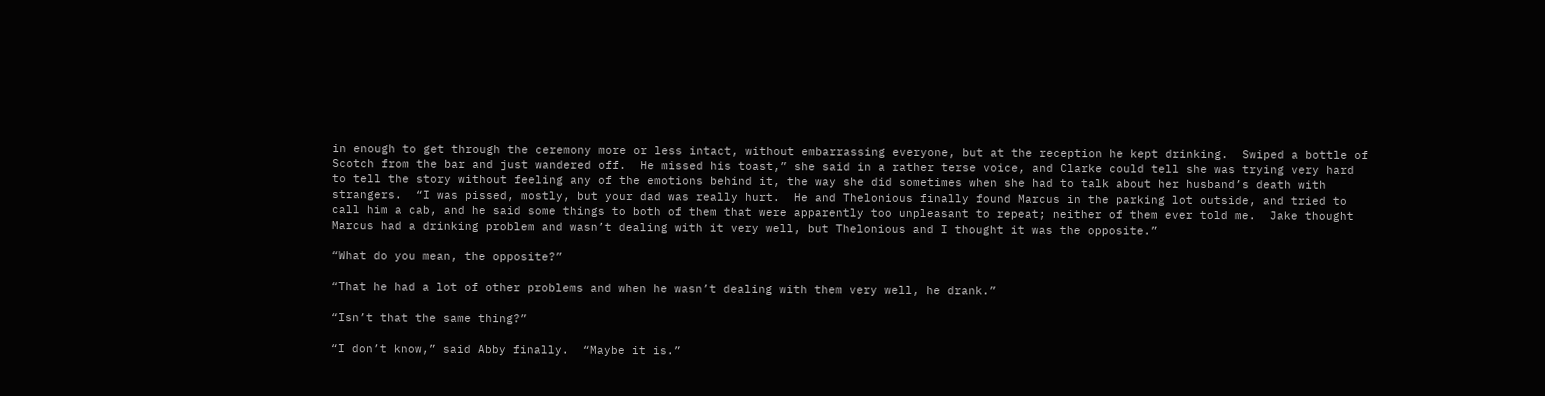in enough to get through the ceremony more or less intact, without embarrassing everyone, but at the reception he kept drinking.  Swiped a bottle of Scotch from the bar and just wandered off.  He missed his toast,” she said in a rather terse voice, and Clarke could tell she was trying very hard to tell the story without feeling any of the emotions behind it, the way she did sometimes when she had to talk about her husband’s death with strangers.  “I was pissed, mostly, but your dad was really hurt.  He and Thelonious finally found Marcus in the parking lot outside, and tried to call him a cab, and he said some things to both of them that were apparently too unpleasant to repeat; neither of them ever told me.  Jake thought Marcus had a drinking problem and wasn’t dealing with it very well, but Thelonious and I thought it was the opposite.”

“What do you mean, the opposite?”

“That he had a lot of other problems and when he wasn’t dealing with them very well, he drank.”

“Isn’t that the same thing?”

“I don’t know,” said Abby finally.  “Maybe it is.”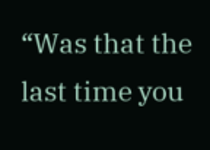“Was that the last time you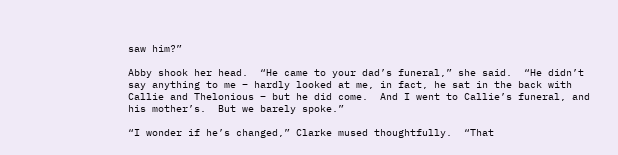saw him?”

Abby shook her head.  “He came to your dad’s funeral,” she said.  “He didn’t say anything to me – hardly looked at me, in fact, he sat in the back with Callie and Thelonious – but he did come.  And I went to Callie’s funeral, and his mother’s.  But we barely spoke.”

“I wonder if he’s changed,” Clarke mused thoughtfully.  “That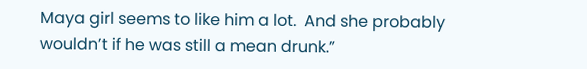Maya girl seems to like him a lot.  And she probably wouldn’t if he was still a mean drunk.”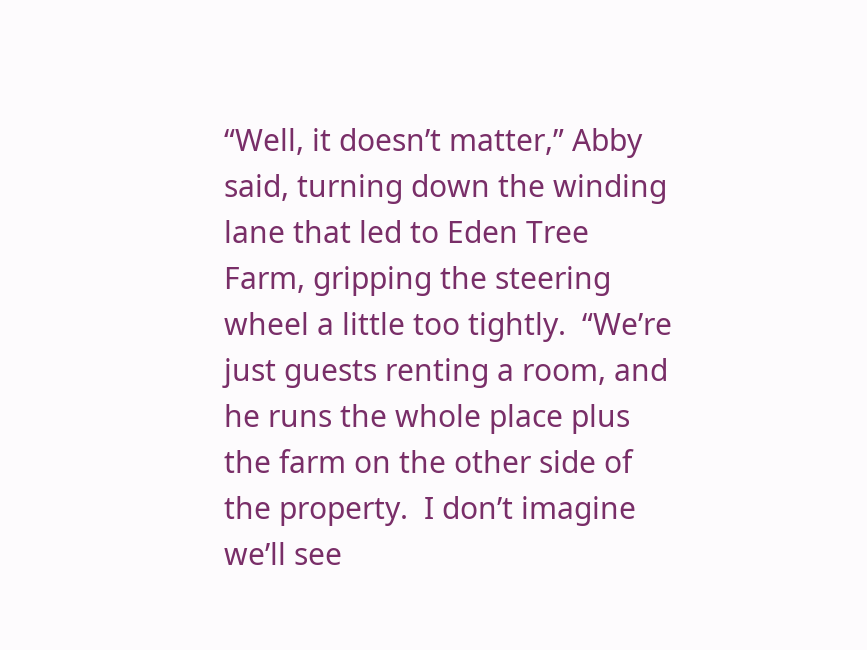“Well, it doesn’t matter,” Abby said, turning down the winding lane that led to Eden Tree Farm, gripping the steering wheel a little too tightly.  “We’re just guests renting a room, and he runs the whole place plus the farm on the other side of the property.  I don’t imagine we’ll see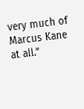very much of Marcus Kane at all.”